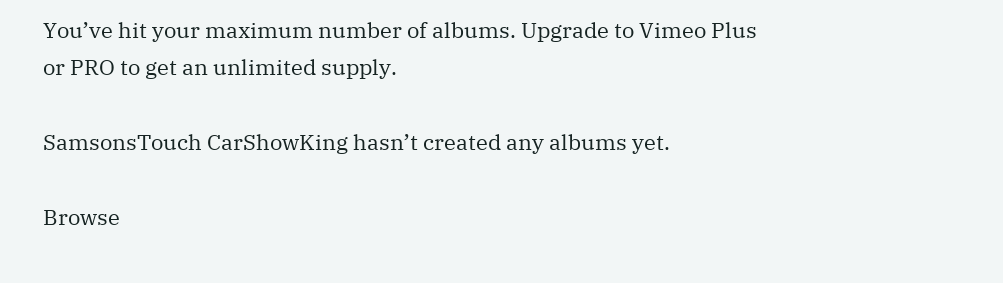You’ve hit your maximum number of albums. Upgrade to Vimeo Plus or PRO to get an unlimited supply.

SamsonsTouch CarShowKing hasn’t created any albums yet.

Browse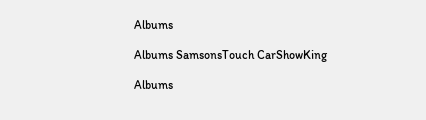Albums

Albums SamsonsTouch CarShowKing

Albums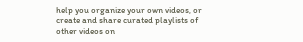help you organize your own videos, or create and share curated playlists of other videos on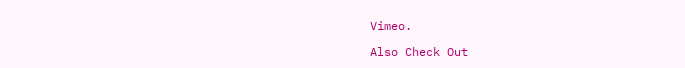Vimeo.

Also Check Out